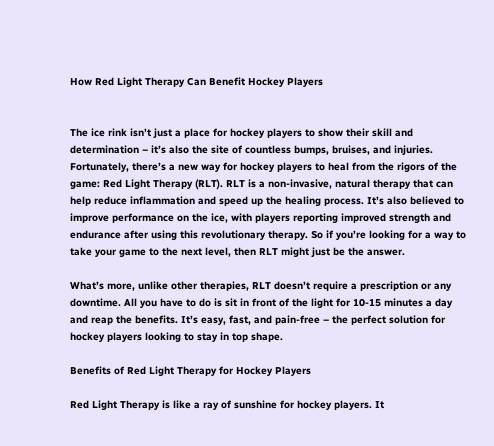How Red Light Therapy Can Benefit Hockey Players


The ice rink isn’t just a place for hockey players to show their skill and determination – it’s also the site of countless bumps, bruises, and injuries. Fortunately, there’s a new way for hockey players to heal from the rigors of the game: Red Light Therapy (RLT). RLT is a non-invasive, natural therapy that can help reduce inflammation and speed up the healing process. It’s also believed to improve performance on the ice, with players reporting improved strength and endurance after using this revolutionary therapy. So if you’re looking for a way to take your game to the next level, then RLT might just be the answer.

What’s more, unlike other therapies, RLT doesn’t require a prescription or any downtime. All you have to do is sit in front of the light for 10-15 minutes a day and reap the benefits. It’s easy, fast, and pain-free – the perfect solution for hockey players looking to stay in top shape.

Benefits of Red Light Therapy for Hockey Players

Red Light Therapy is like a ray of sunshine for hockey players. It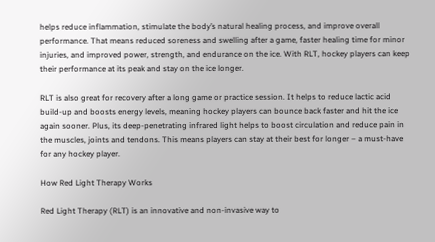helps reduce inflammation, stimulate the body’s natural healing process, and improve overall performance. That means reduced soreness and swelling after a game, faster healing time for minor injuries, and improved power, strength, and endurance on the ice. With RLT, hockey players can keep their performance at its peak and stay on the ice longer.

RLT is also great for recovery after a long game or practice session. It helps to reduce lactic acid build-up and boosts energy levels, meaning hockey players can bounce back faster and hit the ice again sooner. Plus, its deep-penetrating infrared light helps to boost circulation and reduce pain in the muscles, joints and tendons. This means players can stay at their best for longer – a must-have for any hockey player.

How Red Light Therapy Works

Red Light Therapy (RLT) is an innovative and non-invasive way to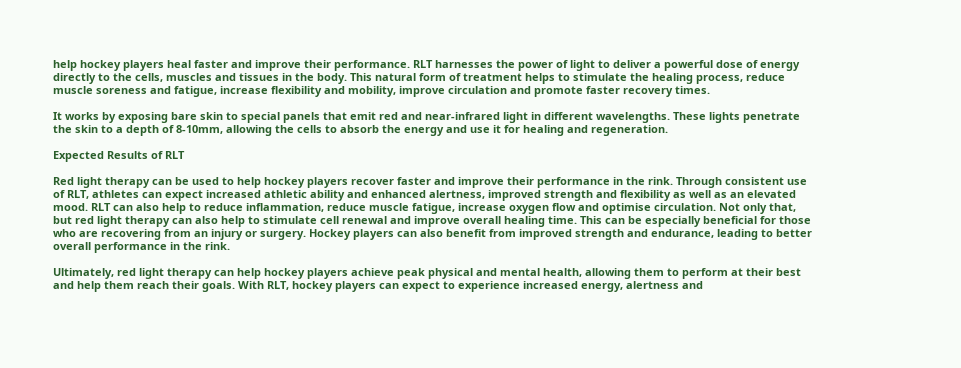help hockey players heal faster and improve their performance. RLT harnesses the power of light to deliver a powerful dose of energy directly to the cells, muscles and tissues in the body. This natural form of treatment helps to stimulate the healing process, reduce muscle soreness and fatigue, increase flexibility and mobility, improve circulation and promote faster recovery times.

It works by exposing bare skin to special panels that emit red and near-infrared light in different wavelengths. These lights penetrate the skin to a depth of 8-10mm, allowing the cells to absorb the energy and use it for healing and regeneration.

Expected Results of RLT

Red light therapy can be used to help hockey players recover faster and improve their performance in the rink. Through consistent use of RLT, athletes can expect increased athletic ability and enhanced alertness, improved strength and flexibility as well as an elevated mood. RLT can also help to reduce inflammation, reduce muscle fatigue, increase oxygen flow and optimise circulation. Not only that, but red light therapy can also help to stimulate cell renewal and improve overall healing time. This can be especially beneficial for those who are recovering from an injury or surgery. Hockey players can also benefit from improved strength and endurance, leading to better overall performance in the rink.

Ultimately, red light therapy can help hockey players achieve peak physical and mental health, allowing them to perform at their best and help them reach their goals. With RLT, hockey players can expect to experience increased energy, alertness and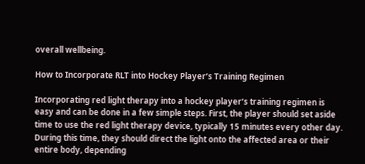overall wellbeing.

How to Incorporate RLT into Hockey Player’s Training Regimen

Incorporating red light therapy into a hockey player’s training regimen is easy and can be done in a few simple steps. First, the player should set aside time to use the red light therapy device, typically 15 minutes every other day. During this time, they should direct the light onto the affected area or their entire body, depending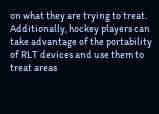on what they are trying to treat. Additionally, hockey players can take advantage of the portability of RLT devices and use them to treat areas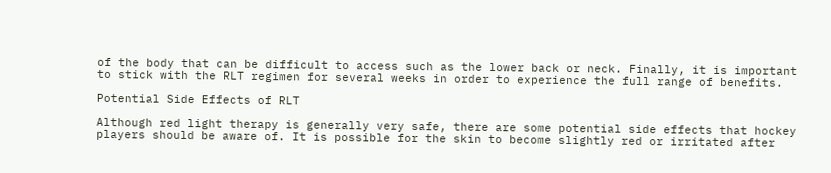of the body that can be difficult to access such as the lower back or neck. Finally, it is important to stick with the RLT regimen for several weeks in order to experience the full range of benefits.

Potential Side Effects of RLT

Although red light therapy is generally very safe, there are some potential side effects that hockey players should be aware of. It is possible for the skin to become slightly red or irritated after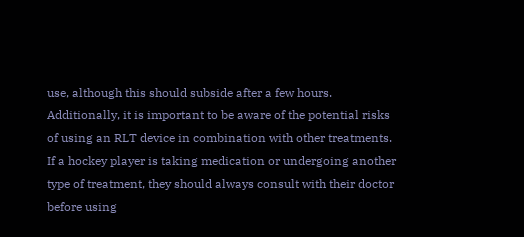use, although this should subside after a few hours. Additionally, it is important to be aware of the potential risks of using an RLT device in combination with other treatments. If a hockey player is taking medication or undergoing another type of treatment, they should always consult with their doctor before using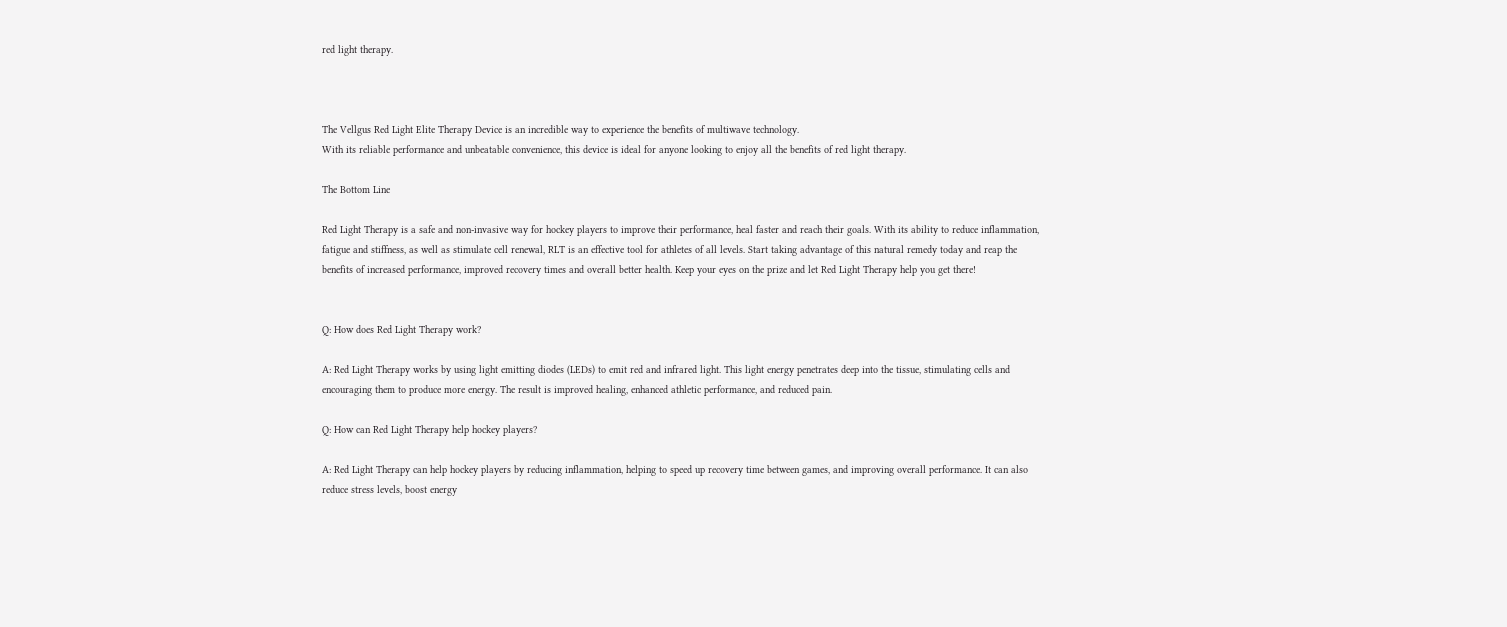red light therapy.



The Vellgus Red Light Elite Therapy Device is an incredible way to experience the benefits of multiwave technology.
With its reliable performance and unbeatable convenience, this device is ideal for anyone looking to enjoy all the benefits of red light therapy.

The Bottom Line

Red Light Therapy is a safe and non-invasive way for hockey players to improve their performance, heal faster and reach their goals. With its ability to reduce inflammation, fatigue and stiffness, as well as stimulate cell renewal, RLT is an effective tool for athletes of all levels. Start taking advantage of this natural remedy today and reap the benefits of increased performance, improved recovery times and overall better health. Keep your eyes on the prize and let Red Light Therapy help you get there!


Q: How does Red Light Therapy work?

A: Red Light Therapy works by using light emitting diodes (LEDs) to emit red and infrared light. This light energy penetrates deep into the tissue, stimulating cells and encouraging them to produce more energy. The result is improved healing, enhanced athletic performance, and reduced pain.

Q: How can Red Light Therapy help hockey players?

A: Red Light Therapy can help hockey players by reducing inflammation, helping to speed up recovery time between games, and improving overall performance. It can also reduce stress levels, boost energy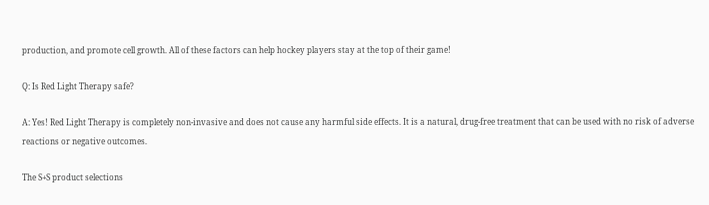production, and promote cell growth. All of these factors can help hockey players stay at the top of their game!

Q: Is Red Light Therapy safe?

A: Yes! Red Light Therapy is completely non-invasive and does not cause any harmful side effects. It is a natural, drug-free treatment that can be used with no risk of adverse reactions or negative outcomes.

The S+S product selections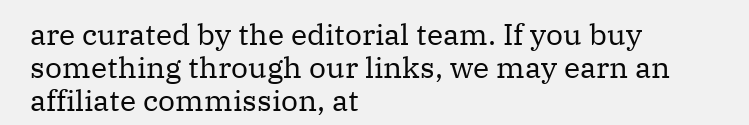are curated by the editorial team. If you buy something through our links, we may earn an affiliate commission, at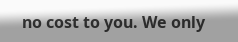no cost to you. We only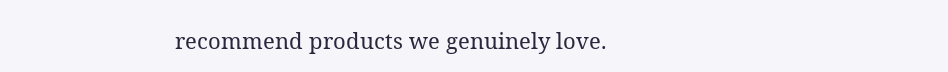recommend products we genuinely love.